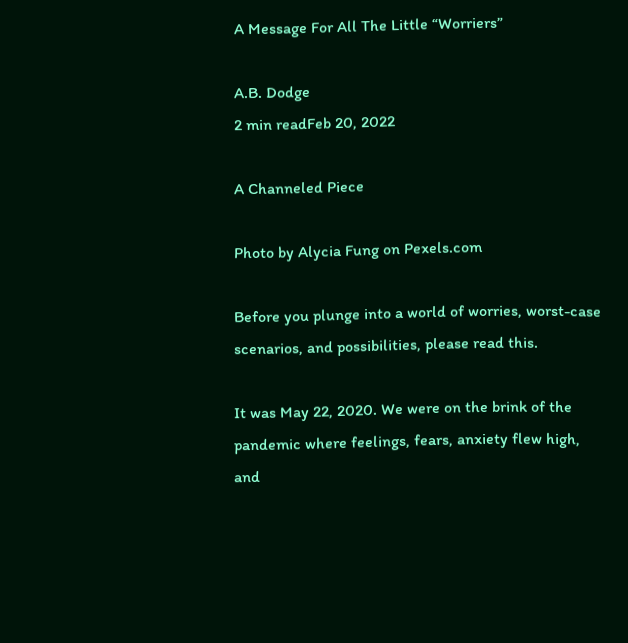A Message For All The Little “Worriers”

A.B. Dodge
2 min readFeb 20, 2022

A Channeled Piece

Photo by Alycia Fung on Pexels.com

Before you plunge into a world of worries, worst-case scenarios, and possibilities, please read this.

It was May 22, 2020. We were on the brink of the pandemic where feelings, fears, anxiety flew high, and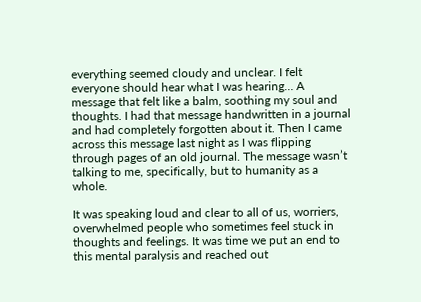everything seemed cloudy and unclear. I felt everyone should hear what I was hearing… A message that felt like a balm, soothing my soul and thoughts. I had that message handwritten in a journal and had completely forgotten about it. Then I came across this message last night as I was flipping through pages of an old journal. The message wasn’t talking to me, specifically, but to humanity as a whole.

It was speaking loud and clear to all of us, worriers, overwhelmed people who sometimes feel stuck in thoughts and feelings. It was time we put an end to this mental paralysis and reached out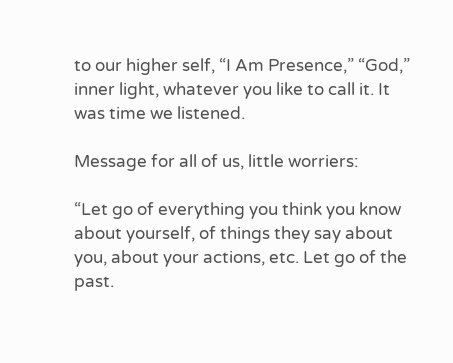to our higher self, “I Am Presence,” “God,” inner light, whatever you like to call it. It was time we listened.

Message for all of us, little worriers:

“Let go of everything you think you know about yourself, of things they say about you, about your actions, etc. Let go of the past.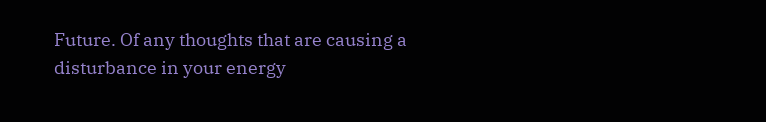Future. Of any thoughts that are causing a disturbance in your energy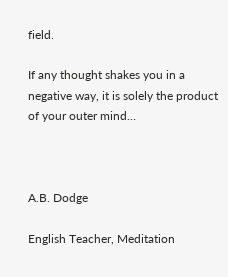field.

If any thought shakes you in a negative way, it is solely the product of your outer mind…



A.B. Dodge

English Teacher, Meditation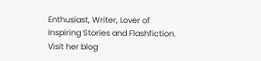Enthusiast, Writer, Lover of Inspiring Stories and Flashfiction. Visit her blog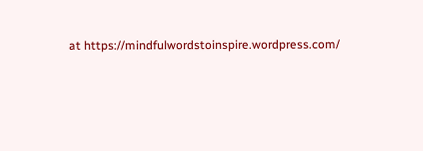at https://mindfulwordstoinspire.wordpress.com/